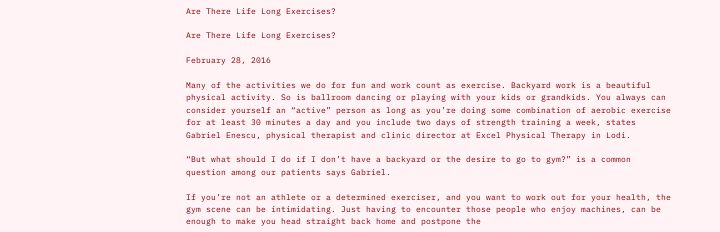Are There Life Long Exercises?

Are There Life Long Exercises?

February 28, 2016

Many of the activities we do for fun and work count as exercise. Backyard work is a beautiful physical activity. So is ballroom dancing or playing with your kids or grandkids. You always can consider yourself an “active” person as long as you’re doing some combination of aerobic exercise for at least 30 minutes a day and you include two days of strength training a week, states Gabriel Enescu, physical therapist and clinic director at Excel Physical Therapy in Lodi.

“But what should I do if I don’t have a backyard or the desire to go to gym?” is a common question among our patients says Gabriel.

If you’re not an athlete or a determined exerciser, and you want to work out for your health, the gym scene can be intimidating. Just having to encounter those people who enjoy machines, can be enough to make you head straight back home and postpone the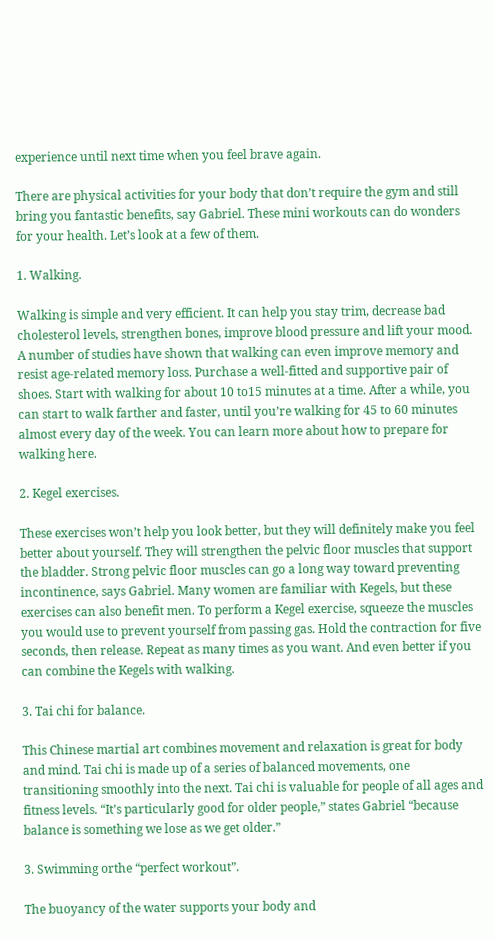experience until next time when you feel brave again.

There are physical activities for your body that don’t require the gym and still bring you fantastic benefits, say Gabriel. These mini workouts can do wonders for your health. Let’s look at a few of them.

1. Walking.

Walking is simple and very efficient. It can help you stay trim, decrease bad cholesterol levels, strengthen bones, improve blood pressure and lift your mood. A number of studies have shown that walking can even improve memory and resist age-related memory loss. Purchase a well-fitted and supportive pair of shoes. Start with walking for about 10 to15 minutes at a time. After a while, you can start to walk farther and faster, until you’re walking for 45 to 60 minutes almost every day of the week. You can learn more about how to prepare for walking here.

2. Kegel exercises.

These exercises won’t help you look better, but they will definitely make you feel better about yourself. They will strengthen the pelvic floor muscles that support the bladder. Strong pelvic floor muscles can go a long way toward preventing incontinence, says Gabriel. Many women are familiar with Kegels, but these exercises can also benefit men. To perform a Kegel exercise, squeeze the muscles you would use to prevent yourself from passing gas. Hold the contraction for five seconds, then release. Repeat as many times as you want. And even better if you can combine the Kegels with walking.

3. Tai chi for balance.

This Chinese martial art combines movement and relaxation is great for body and mind. Tai chi is made up of a series of balanced movements, one transitioning smoothly into the next. Tai chi is valuable for people of all ages and fitness levels. “It’s particularly good for older people,” states Gabriel “because balance is something we lose as we get older.”

3. Swimming orthe “perfect workout”.

The buoyancy of the water supports your body and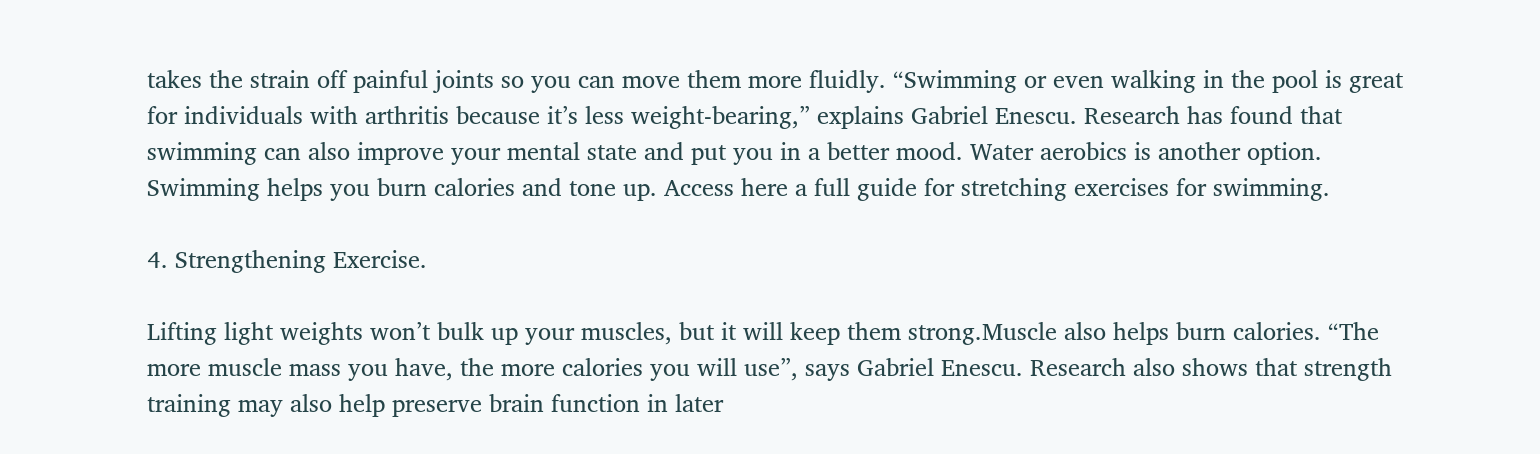takes the strain off painful joints so you can move them more fluidly. “Swimming or even walking in the pool is great for individuals with arthritis because it’s less weight-bearing,” explains Gabriel Enescu. Research has found that swimming can also improve your mental state and put you in a better mood. Water aerobics is another option. Swimming helps you burn calories and tone up. Access here a full guide for stretching exercises for swimming.

4. Strengthening Exercise.

Lifting light weights won’t bulk up your muscles, but it will keep them strong.Muscle also helps burn calories. “The more muscle mass you have, the more calories you will use”, says Gabriel Enescu. Research also shows that strength training may also help preserve brain function in later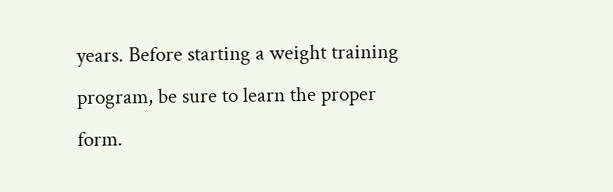years. Before starting a weight training program, be sure to learn the proper form.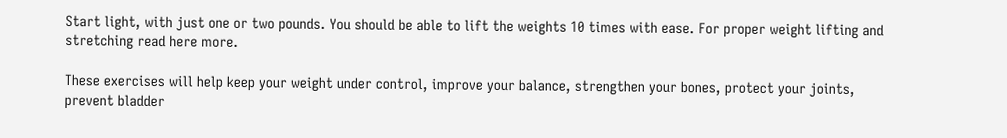Start light, with just one or two pounds. You should be able to lift the weights 10 times with ease. For proper weight lifting and stretching read here more.

These exercises will help keep your weight under control, improve your balance, strengthen your bones, protect your joints, prevent bladder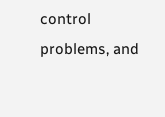control problems, and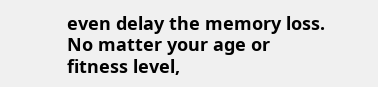even delay the memory loss. No matter your age or fitness level,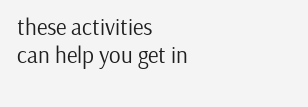these activities can help you get in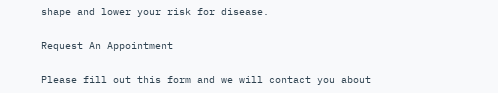shape and lower your risk for disease.

Request An Appointment

Please fill out this form and we will contact you about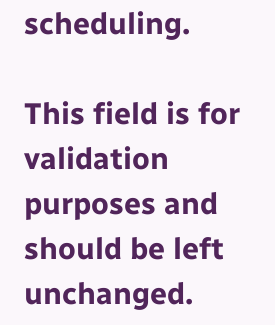scheduling.

This field is for validation purposes and should be left unchanged.